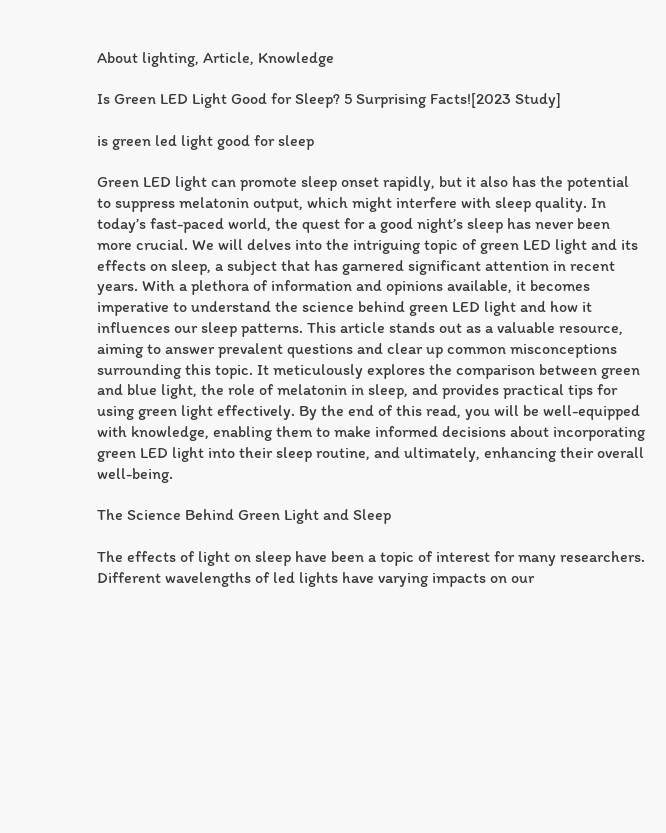About lighting, Article, Knowledge

Is Green LED Light Good for Sleep? 5 Surprising Facts![2023 Study]

is green led light good for sleep

Green LED light can promote sleep onset rapidly, but it also has the potential to suppress melatonin output, which might interfere with sleep quality. In today’s fast-paced world, the quest for a good night’s sleep has never been more crucial. We will delves into the intriguing topic of green LED light and its effects on sleep, a subject that has garnered significant attention in recent years. With a plethora of information and opinions available, it becomes imperative to understand the science behind green LED light and how it influences our sleep patterns. This article stands out as a valuable resource, aiming to answer prevalent questions and clear up common misconceptions surrounding this topic. It meticulously explores the comparison between green and blue light, the role of melatonin in sleep, and provides practical tips for using green light effectively. By the end of this read, you will be well-equipped with knowledge, enabling them to make informed decisions about incorporating green LED light into their sleep routine, and ultimately, enhancing their overall well-being.

The Science Behind Green Light and Sleep

The effects of light on sleep have been a topic of interest for many researchers. Different wavelengths of led lights have varying impacts on our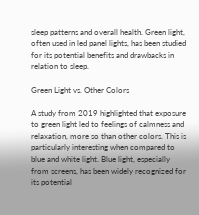sleep patterns and overall health. Green light, often used in led panel lights, has been studied for its potential benefits and drawbacks in relation to sleep.

Green Light vs. Other Colors

A study from 2019 highlighted that exposure to green light led to feelings of calmness and relaxation, more so than other colors. This is particularly interesting when compared to blue and white light. Blue light, especially from screens, has been widely recognized for its potential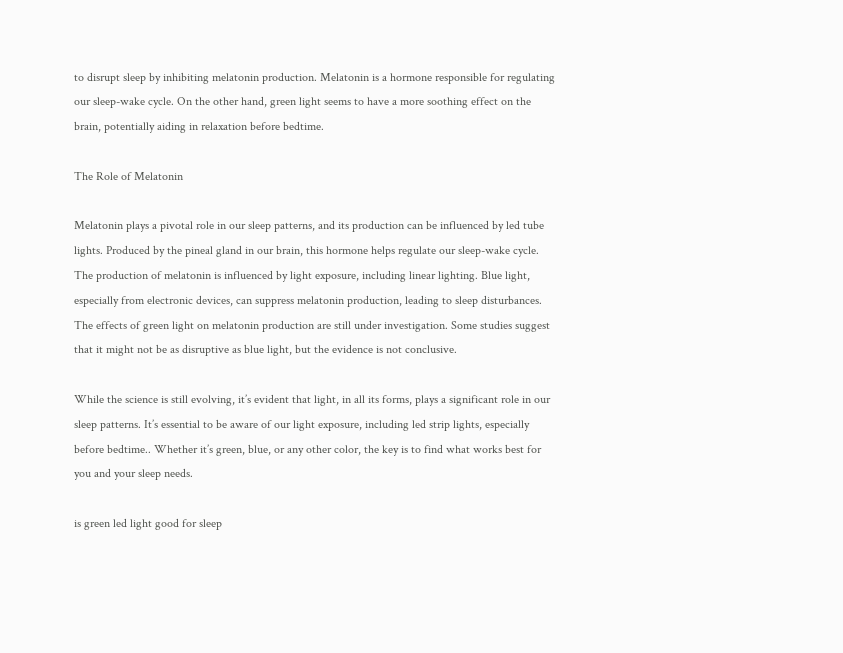to disrupt sleep by inhibiting melatonin production. Melatonin is a hormone responsible for regulating our sleep-wake cycle. On the other hand, green light seems to have a more soothing effect on the brain, potentially aiding in relaxation before bedtime.

The Role of Melatonin

Melatonin plays a pivotal role in our sleep patterns, and its production can be influenced by led tube lights. Produced by the pineal gland in our brain, this hormone helps regulate our sleep-wake cycle. The production of melatonin is influenced by light exposure, including linear lighting. Blue light, especially from electronic devices, can suppress melatonin production, leading to sleep disturbances. The effects of green light on melatonin production are still under investigation. Some studies suggest that it might not be as disruptive as blue light, but the evidence is not conclusive.

While the science is still evolving, it’s evident that light, in all its forms, plays a significant role in our sleep patterns. It’s essential to be aware of our light exposure, including led strip lights, especially before bedtime.. Whether it’s green, blue, or any other color, the key is to find what works best for you and your sleep needs.

is green led light good for sleep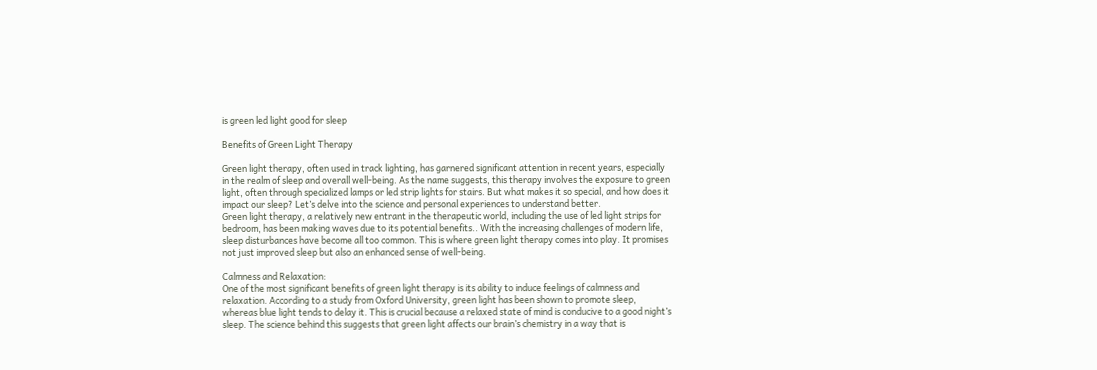is green led light good for sleep

Benefits of Green Light Therapy

Green light therapy, often used in track lighting, has garnered significant attention in recent years, especially in the realm of sleep and overall well-being. As the name suggests, this therapy involves the exposure to green light, often through specialized lamps or led strip lights for stairs. But what makes it so special, and how does it impact our sleep? Let’s delve into the science and personal experiences to understand better.
Green light therapy, a relatively new entrant in the therapeutic world, including the use of led light strips for bedroom, has been making waves due to its potential benefits.. With the increasing challenges of modern life, sleep disturbances have become all too common. This is where green light therapy comes into play. It promises not just improved sleep but also an enhanced sense of well-being.

Calmness and Relaxation:
One of the most significant benefits of green light therapy is its ability to induce feelings of calmness and relaxation. According to a study from Oxford University, green light has been shown to promote sleep, whereas blue light tends to delay it. This is crucial because a relaxed state of mind is conducive to a good night’s sleep. The science behind this suggests that green light affects our brain’s chemistry in a way that is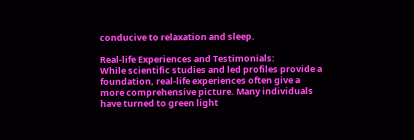conducive to relaxation and sleep.

Real-life Experiences and Testimonials:
While scientific studies and led profiles provide a foundation, real-life experiences often give a more comprehensive picture. Many individuals have turned to green light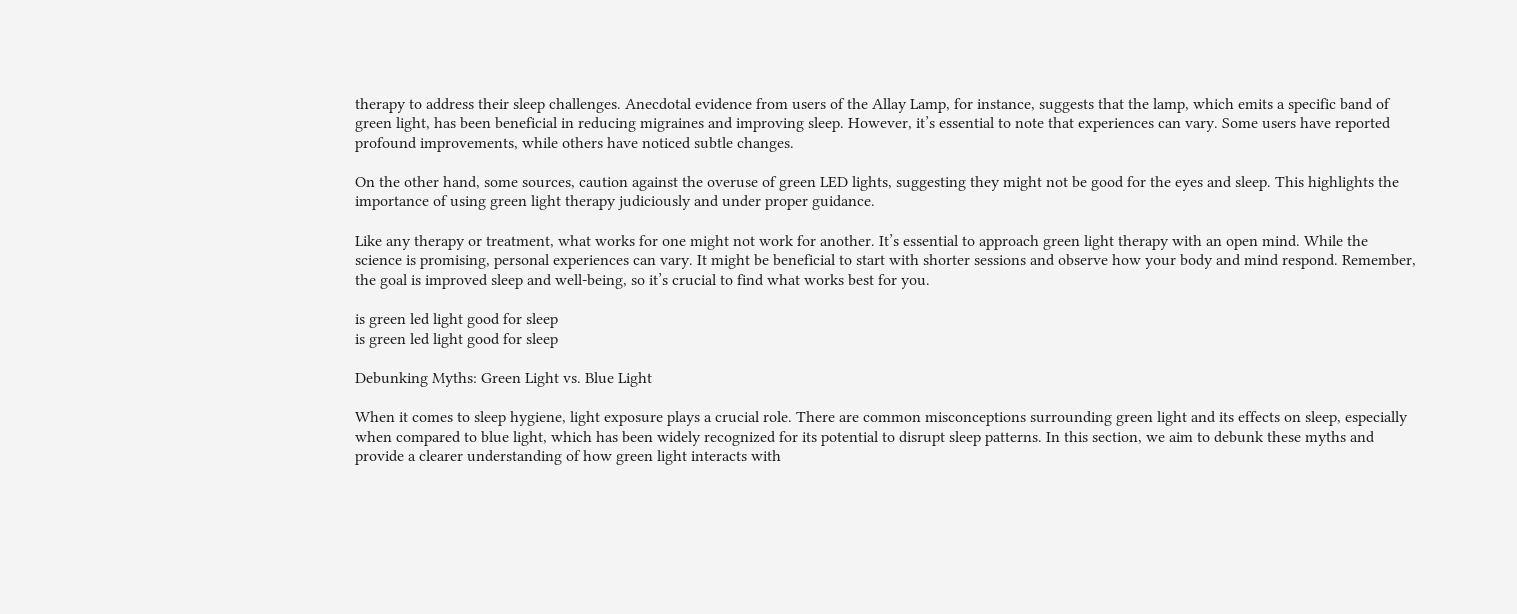therapy to address their sleep challenges. Anecdotal evidence from users of the Allay Lamp, for instance, suggests that the lamp, which emits a specific band of green light, has been beneficial in reducing migraines and improving sleep. However, it’s essential to note that experiences can vary. Some users have reported profound improvements, while others have noticed subtle changes.

On the other hand, some sources, caution against the overuse of green LED lights, suggesting they might not be good for the eyes and sleep. This highlights the importance of using green light therapy judiciously and under proper guidance.

Like any therapy or treatment, what works for one might not work for another. It’s essential to approach green light therapy with an open mind. While the science is promising, personal experiences can vary. It might be beneficial to start with shorter sessions and observe how your body and mind respond. Remember, the goal is improved sleep and well-being, so it’s crucial to find what works best for you.

is green led light good for sleep
is green led light good for sleep

Debunking Myths: Green Light vs. Blue Light

When it comes to sleep hygiene, light exposure plays a crucial role. There are common misconceptions surrounding green light and its effects on sleep, especially when compared to blue light, which has been widely recognized for its potential to disrupt sleep patterns. In this section, we aim to debunk these myths and provide a clearer understanding of how green light interacts with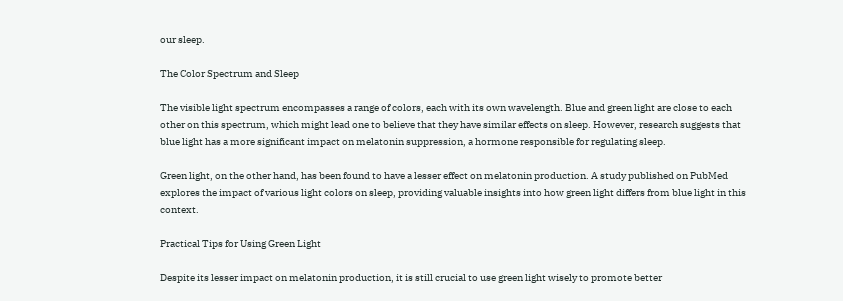our sleep.

The Color Spectrum and Sleep

The visible light spectrum encompasses a range of colors, each with its own wavelength. Blue and green light are close to each other on this spectrum, which might lead one to believe that they have similar effects on sleep. However, research suggests that blue light has a more significant impact on melatonin suppression, a hormone responsible for regulating sleep.

Green light, on the other hand, has been found to have a lesser effect on melatonin production. A study published on PubMed explores the impact of various light colors on sleep, providing valuable insights into how green light differs from blue light in this context.

Practical Tips for Using Green Light

Despite its lesser impact on melatonin production, it is still crucial to use green light wisely to promote better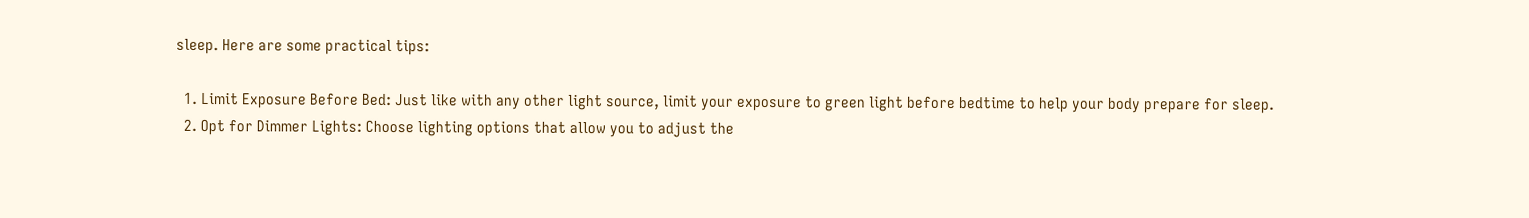sleep. Here are some practical tips:

  1. Limit Exposure Before Bed: Just like with any other light source, limit your exposure to green light before bedtime to help your body prepare for sleep.
  2. Opt for Dimmer Lights: Choose lighting options that allow you to adjust the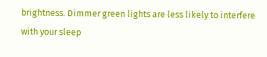brightness. Dimmer green lights are less likely to interfere with your sleep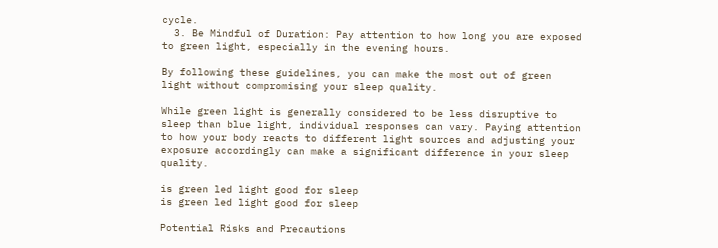cycle.
  3. Be Mindful of Duration: Pay attention to how long you are exposed to green light, especially in the evening hours.

By following these guidelines, you can make the most out of green light without compromising your sleep quality.

While green light is generally considered to be less disruptive to sleep than blue light, individual responses can vary. Paying attention to how your body reacts to different light sources and adjusting your exposure accordingly can make a significant difference in your sleep quality.

is green led light good for sleep
is green led light good for sleep

Potential Risks and Precautions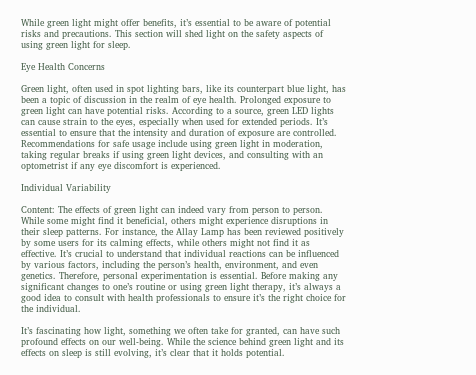While green light might offer benefits, it’s essential to be aware of potential risks and precautions. This section will shed light on the safety aspects of using green light for sleep.

Eye Health Concerns

Green light, often used in spot lighting bars, like its counterpart blue light, has been a topic of discussion in the realm of eye health. Prolonged exposure to green light can have potential risks. According to a source, green LED lights can cause strain to the eyes, especially when used for extended periods. It’s essential to ensure that the intensity and duration of exposure are controlled. Recommendations for safe usage include using green light in moderation, taking regular breaks if using green light devices, and consulting with an optometrist if any eye discomfort is experienced.

Individual Variability

Content: The effects of green light can indeed vary from person to person. While some might find it beneficial, others might experience disruptions in their sleep patterns. For instance, the Allay Lamp has been reviewed positively by some users for its calming effects, while others might not find it as effective. It’s crucial to understand that individual reactions can be influenced by various factors, including the person’s health, environment, and even genetics. Therefore, personal experimentation is essential. Before making any significant changes to one’s routine or using green light therapy, it’s always a good idea to consult with health professionals to ensure it’s the right choice for the individual.

It’s fascinating how light, something we often take for granted, can have such profound effects on our well-being. While the science behind green light and its effects on sleep is still evolving, it’s clear that it holds potential.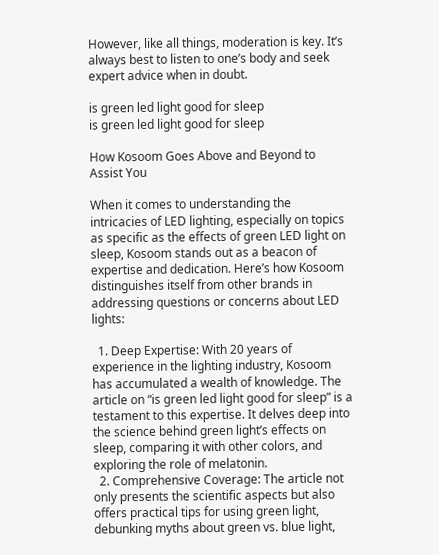However, like all things, moderation is key. It’s always best to listen to one’s body and seek expert advice when in doubt.

is green led light good for sleep
is green led light good for sleep

How Kosoom Goes Above and Beyond to Assist You

When it comes to understanding the intricacies of LED lighting, especially on topics as specific as the effects of green LED light on sleep, Kosoom stands out as a beacon of expertise and dedication. Here’s how Kosoom distinguishes itself from other brands in addressing questions or concerns about LED lights:

  1. Deep Expertise: With 20 years of experience in the lighting industry, Kosoom has accumulated a wealth of knowledge. The article on “is green led light good for sleep” is a testament to this expertise. It delves deep into the science behind green light’s effects on sleep, comparing it with other colors, and exploring the role of melatonin.
  2. Comprehensive Coverage: The article not only presents the scientific aspects but also offers practical tips for using green light, debunking myths about green vs. blue light,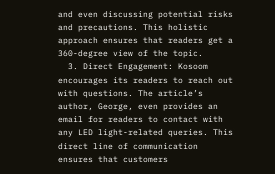and even discussing potential risks and precautions. This holistic approach ensures that readers get a 360-degree view of the topic.
  3. Direct Engagement: Kosoom encourages its readers to reach out with questions. The article’s author, George, even provides an email for readers to contact with any LED light-related queries. This direct line of communication ensures that customers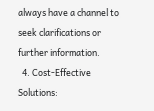always have a channel to seek clarifications or further information.
  4. Cost-Effective Solutions: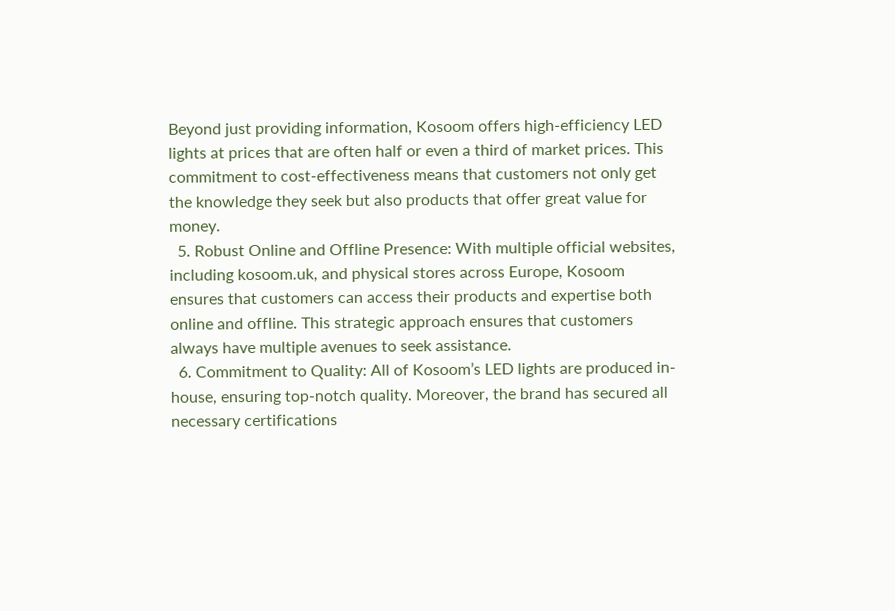Beyond just providing information, Kosoom offers high-efficiency LED lights at prices that are often half or even a third of market prices. This commitment to cost-effectiveness means that customers not only get the knowledge they seek but also products that offer great value for money.
  5. Robust Online and Offline Presence: With multiple official websites, including kosoom.uk, and physical stores across Europe, Kosoom ensures that customers can access their products and expertise both online and offline. This strategic approach ensures that customers always have multiple avenues to seek assistance.
  6. Commitment to Quality: All of Kosoom’s LED lights are produced in-house, ensuring top-notch quality. Moreover, the brand has secured all necessary certifications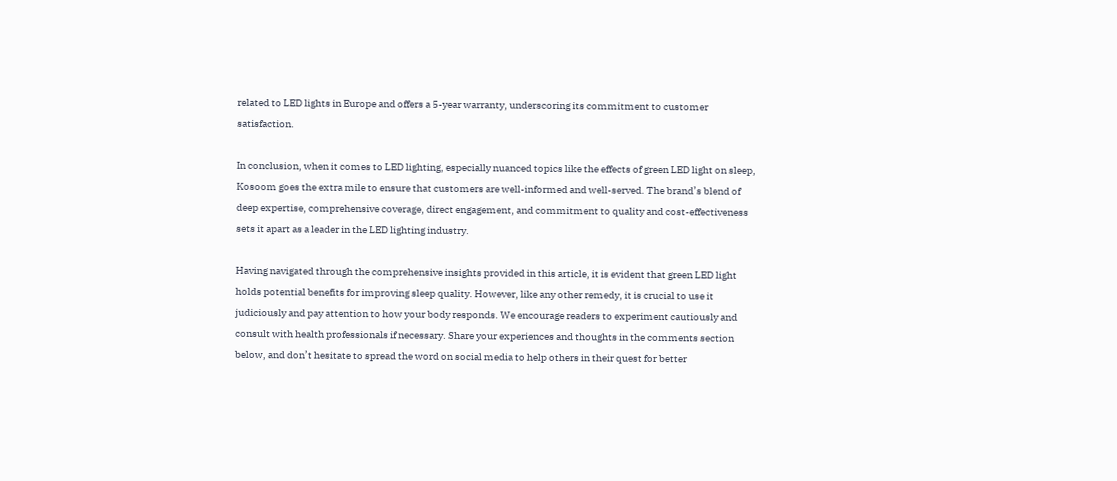related to LED lights in Europe and offers a 5-year warranty, underscoring its commitment to customer satisfaction.

In conclusion, when it comes to LED lighting, especially nuanced topics like the effects of green LED light on sleep, Kosoom goes the extra mile to ensure that customers are well-informed and well-served. The brand’s blend of deep expertise, comprehensive coverage, direct engagement, and commitment to quality and cost-effectiveness sets it apart as a leader in the LED lighting industry.

Having navigated through the comprehensive insights provided in this article, it is evident that green LED light holds potential benefits for improving sleep quality. However, like any other remedy, it is crucial to use it judiciously and pay attention to how your body responds. We encourage readers to experiment cautiously and consult with health professionals if necessary. Share your experiences and thoughts in the comments section below, and don’t hesitate to spread the word on social media to help others in their quest for better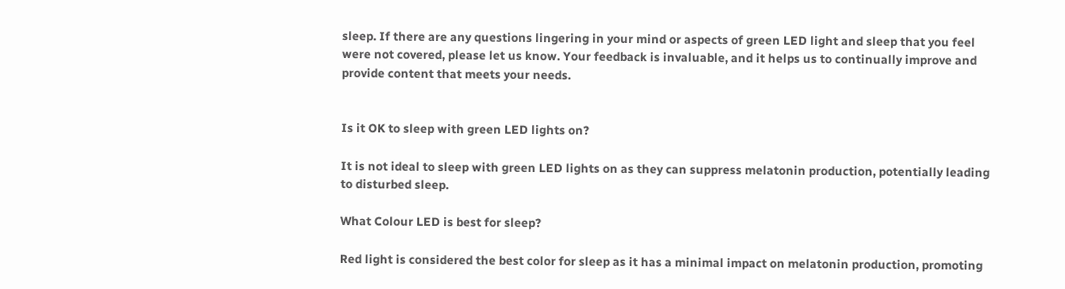sleep. If there are any questions lingering in your mind or aspects of green LED light and sleep that you feel were not covered, please let us know. Your feedback is invaluable, and it helps us to continually improve and provide content that meets your needs.


Is it OK to sleep with green LED lights on?

It is not ideal to sleep with green LED lights on as they can suppress melatonin production, potentially leading to disturbed sleep.

What Colour LED is best for sleep?

Red light is considered the best color for sleep as it has a minimal impact on melatonin production, promoting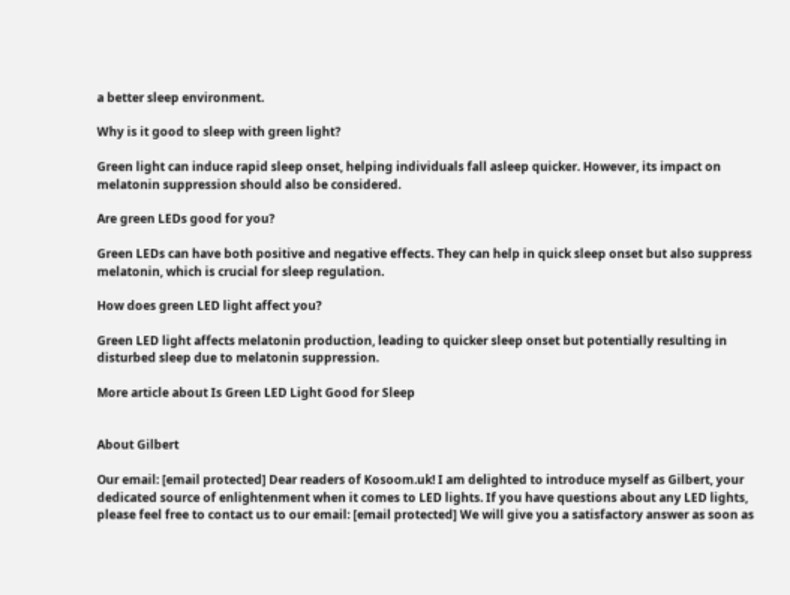a better sleep environment.

Why is it good to sleep with green light?

Green light can induce rapid sleep onset, helping individuals fall asleep quicker. However, its impact on melatonin suppression should also be considered.

Are green LEDs good for you?

Green LEDs can have both positive and negative effects. They can help in quick sleep onset but also suppress melatonin, which is crucial for sleep regulation.

How does green LED light affect you?

Green LED light affects melatonin production, leading to quicker sleep onset but potentially resulting in disturbed sleep due to melatonin suppression.

More article about Is Green LED Light Good for Sleep


About Gilbert

Our email: [email protected] Dear readers of Kosoom.uk! I am delighted to introduce myself as Gilbert, your dedicated source of enlightenment when it comes to LED lights. If you have questions about any LED lights, please feel free to contact us to our email: [email protected] We will give you a satisfactory answer as soon as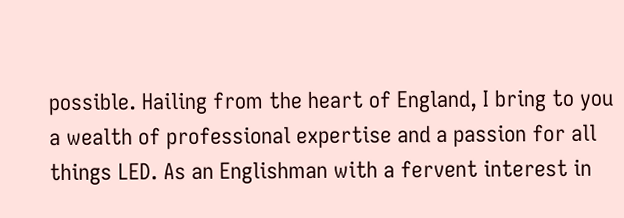possible. Hailing from the heart of England, I bring to you a wealth of professional expertise and a passion for all things LED. As an Englishman with a fervent interest in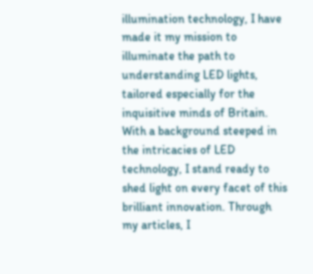illumination technology, I have made it my mission to illuminate the path to understanding LED lights, tailored especially for the inquisitive minds of Britain. With a background steeped in the intricacies of LED technology, I stand ready to shed light on every facet of this brilliant innovation. Through my articles, I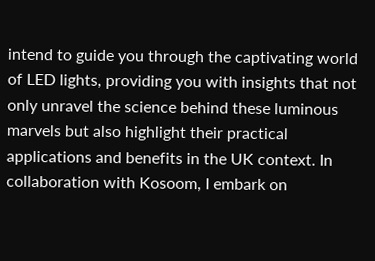intend to guide you through the captivating world of LED lights, providing you with insights that not only unravel the science behind these luminous marvels but also highlight their practical applications and benefits in the UK context. In collaboration with Kosoom, I embark on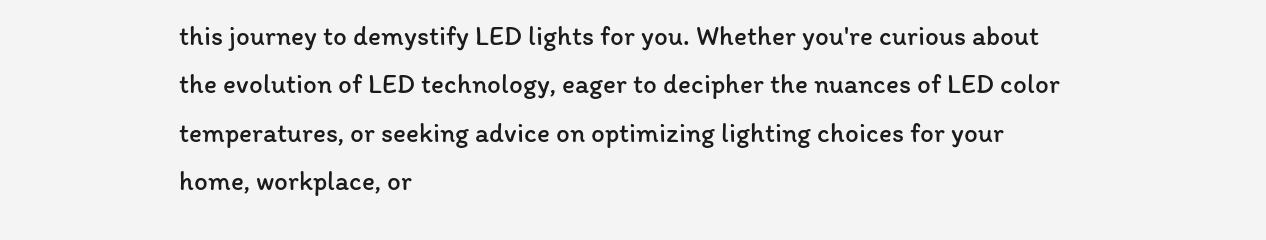this journey to demystify LED lights for you. Whether you're curious about the evolution of LED technology, eager to decipher the nuances of LED color temperatures, or seeking advice on optimizing lighting choices for your home, workplace, or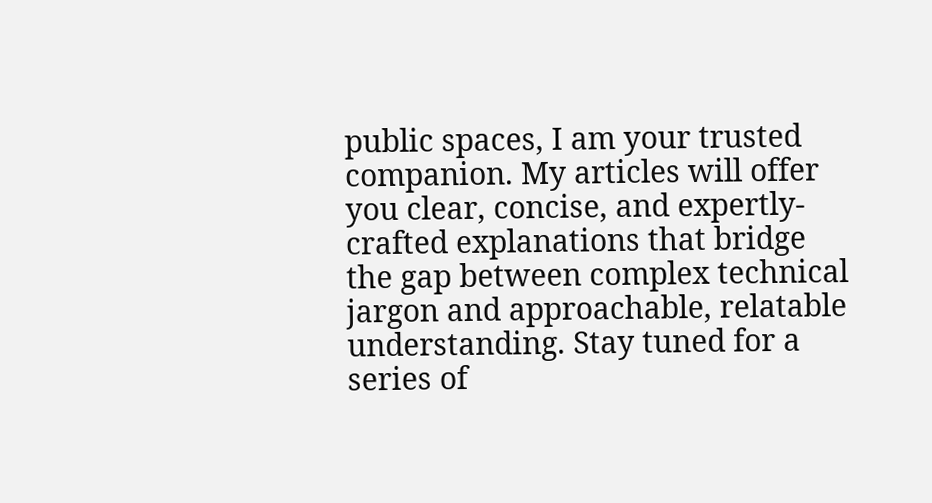public spaces, I am your trusted companion. My articles will offer you clear, concise, and expertly-crafted explanations that bridge the gap between complex technical jargon and approachable, relatable understanding. Stay tuned for a series of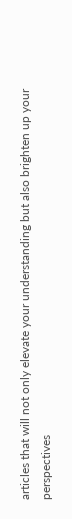articles that will not only elevate your understanding but also brighten up your perspectives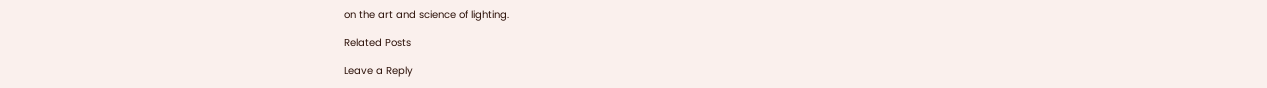on the art and science of lighting.

Related Posts

Leave a Reply